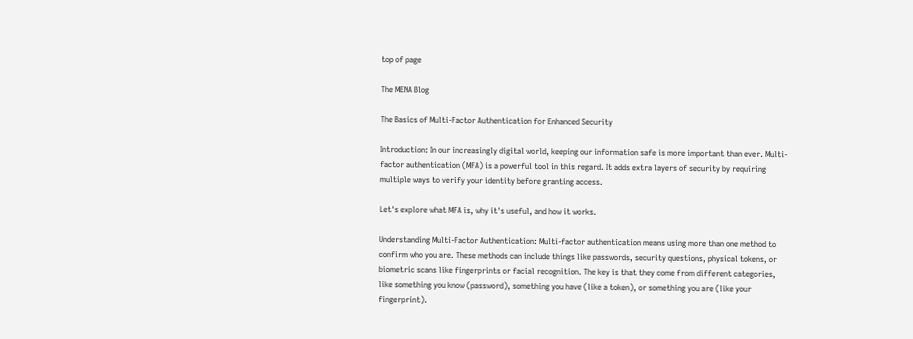top of page

The MENA Blog

The Basics of Multi-Factor Authentication for Enhanced Security

Introduction: In our increasingly digital world, keeping our information safe is more important than ever. Multi-factor authentication (MFA) is a powerful tool in this regard. It adds extra layers of security by requiring multiple ways to verify your identity before granting access.

Let's explore what MFA is, why it's useful, and how it works.

Understanding Multi-Factor Authentication: Multi-factor authentication means using more than one method to confirm who you are. These methods can include things like passwords, security questions, physical tokens, or biometric scans like fingerprints or facial recognition. The key is that they come from different categories, like something you know (password), something you have (like a token), or something you are (like your fingerprint).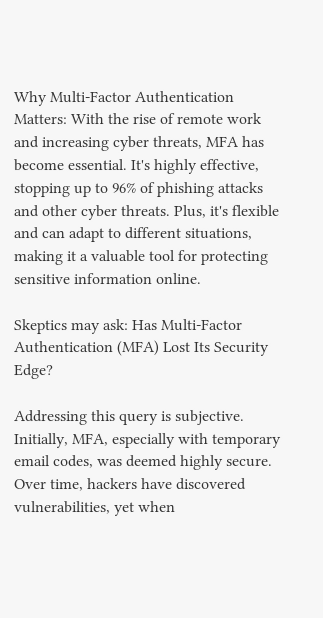Why Multi-Factor Authentication Matters: With the rise of remote work and increasing cyber threats, MFA has become essential. It's highly effective, stopping up to 96% of phishing attacks and other cyber threats. Plus, it's flexible and can adapt to different situations, making it a valuable tool for protecting sensitive information online.

Skeptics may ask: Has Multi-Factor Authentication (MFA) Lost Its Security Edge?

Addressing this query is subjective. Initially, MFA, especially with temporary email codes, was deemed highly secure. Over time, hackers have discovered vulnerabilities, yet when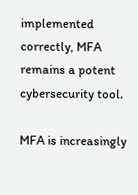implemented correctly, MFA remains a potent cybersecurity tool.

MFA is increasingly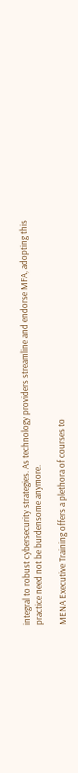integral to robust cybersecurity strategies. As technology providers streamline and endorse MFA, adopting this practice need not be burdensome anymore.

MENA Executive Training offers a plethora of courses to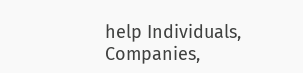help Individuals, Companies,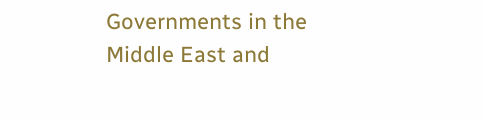Governments in the Middle East and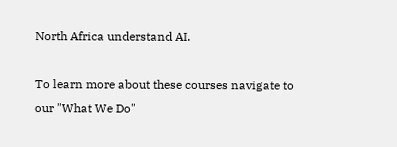North Africa understand AI.

To learn more about these courses navigate to our "What We Do"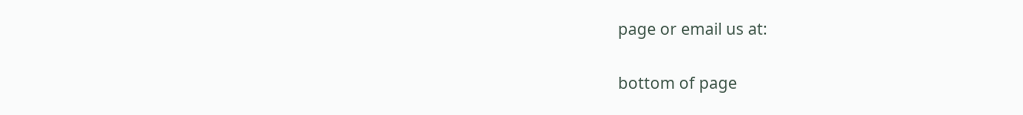page or email us at:


bottom of page